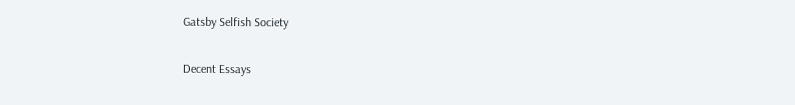Gatsby Selfish Society

Decent Essays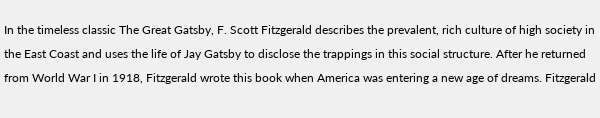In the timeless classic The Great Gatsby, F. Scott Fitzgerald describes the prevalent, rich culture of high society in the East Coast and uses the life of Jay Gatsby to disclose the trappings in this social structure. After he returned from World War I in 1918, Fitzgerald wrote this book when America was entering a new age of dreams. Fitzgerald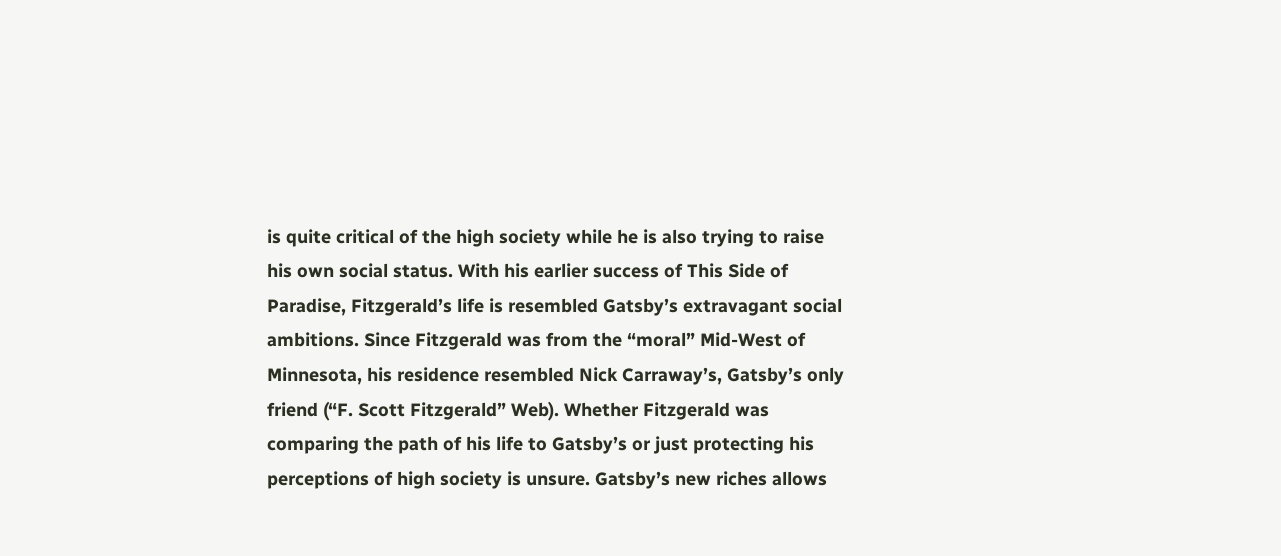is quite critical of the high society while he is also trying to raise his own social status. With his earlier success of This Side of Paradise, Fitzgerald’s life is resembled Gatsby’s extravagant social ambitions. Since Fitzgerald was from the “moral” Mid-West of Minnesota, his residence resembled Nick Carraway’s, Gatsby’s only friend (“F. Scott Fitzgerald” Web). Whether Fitzgerald was comparing the path of his life to Gatsby’s or just protecting his perceptions of high society is unsure. Gatsby’s new riches allows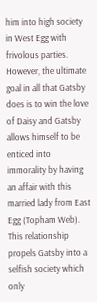him into high society in West Egg with frivolous parties. However, the ultimate goal in all that Gatsby does is to win the love of Daisy and Gatsby allows himself to be enticed into immorality by having an affair with this married lady from East Egg (Topham Web). This relationship propels Gatsby into a selfish society which only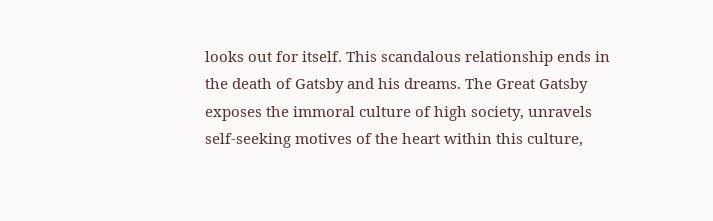looks out for itself. This scandalous relationship ends in the death of Gatsby and his dreams. The Great Gatsby exposes the immoral culture of high society, unravels self-seeking motives of the heart within this culture,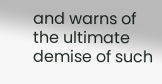and warns of the ultimate demise of such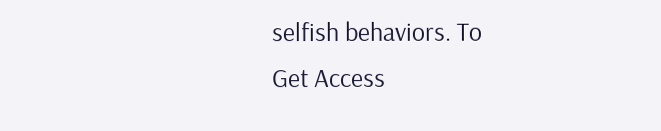selfish behaviors. To
Get Access